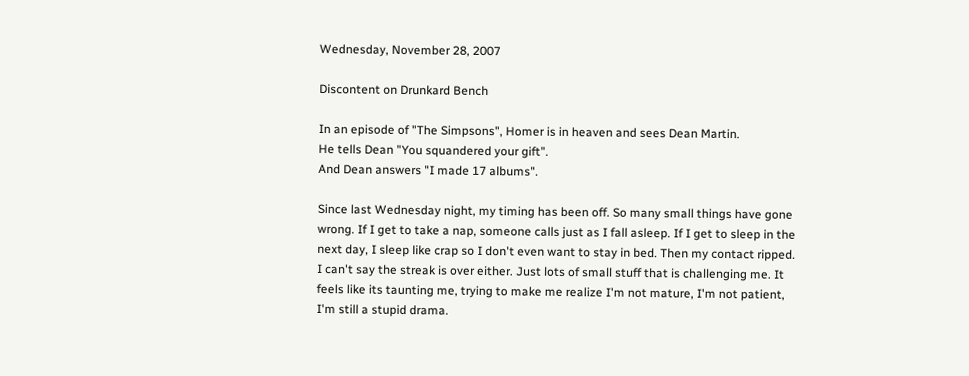Wednesday, November 28, 2007

Discontent on Drunkard Bench

In an episode of "The Simpsons", Homer is in heaven and sees Dean Martin.
He tells Dean "You squandered your gift".
And Dean answers "I made 17 albums".

Since last Wednesday night, my timing has been off. So many small things have gone wrong. If I get to take a nap, someone calls just as I fall asleep. If I get to sleep in the next day, I sleep like crap so I don't even want to stay in bed. Then my contact ripped. I can't say the streak is over either. Just lots of small stuff that is challenging me. It feels like its taunting me, trying to make me realize I'm not mature, I'm not patient, I'm still a stupid drama.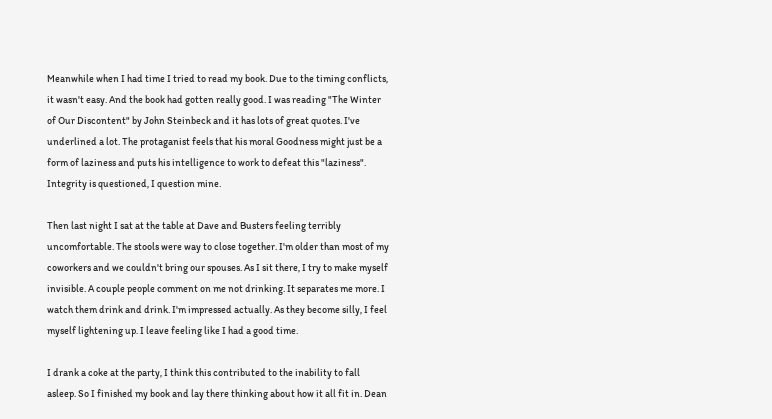Meanwhile when I had time I tried to read my book. Due to the timing conflicts, it wasn't easy. And the book had gotten really good. I was reading "The Winter of Our Discontent" by John Steinbeck and it has lots of great quotes. I've underlined a lot. The protaganist feels that his moral Goodness might just be a form of laziness and puts his intelligence to work to defeat this "laziness". Integrity is questioned, I question mine.

Then last night I sat at the table at Dave and Busters feeling terribly uncomfortable. The stools were way to close together. I'm older than most of my coworkers and we couldn't bring our spouses. As I sit there, I try to make myself invisible. A couple people comment on me not drinking. It separates me more. I watch them drink and drink. I'm impressed actually. As they become silly, I feel myself lightening up. I leave feeling like I had a good time.

I drank a coke at the party, I think this contributed to the inability to fall asleep. So I finished my book and lay there thinking about how it all fit in. Dean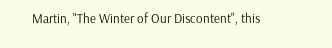Martin, "The Winter of Our Discontent", this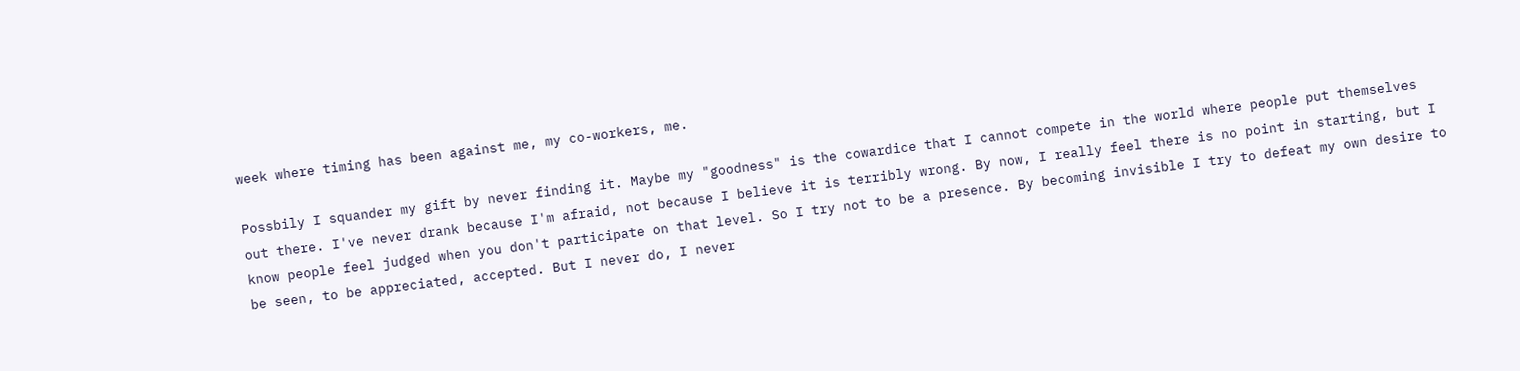week where timing has been against me, my co-workers, me.

Possbily I squander my gift by never finding it. Maybe my "goodness" is the cowardice that I cannot compete in the world where people put themselves out there. I've never drank because I'm afraid, not because I believe it is terribly wrong. By now, I really feel there is no point in starting, but I know people feel judged when you don't participate on that level. So I try not to be a presence. By becoming invisible I try to defeat my own desire to be seen, to be appreciated, accepted. But I never do, I never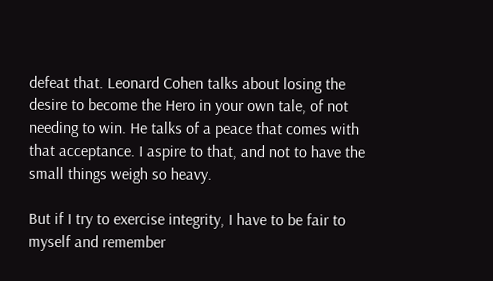defeat that. Leonard Cohen talks about losing the desire to become the Hero in your own tale, of not needing to win. He talks of a peace that comes with that acceptance. I aspire to that, and not to have the small things weigh so heavy.

But if I try to exercise integrity, I have to be fair to myself and remember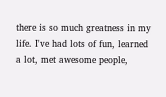there is so much greatness in my life. I've had lots of fun, learned a lot, met awesome people,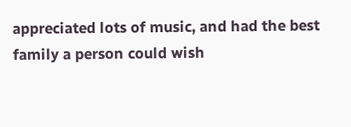appreciated lots of music, and had the best family a person could wish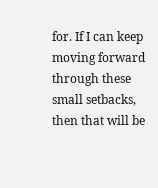for. If I can keep moving forward through these small setbacks, then that will be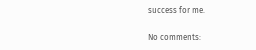success for me.

No comments: